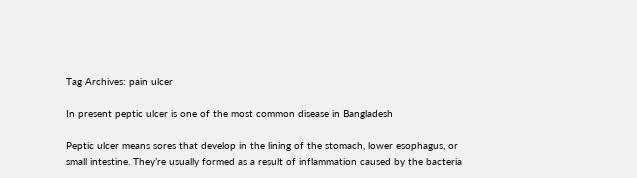Tag Archives: pain ulcer

In present peptic ulcer is one of the most common disease in Bangladesh

Peptic ulcer means sores that develop in the lining of the stomach, lower esophagus, or small intestine. They’re usually formed as a result of inflammation caused by the bacteria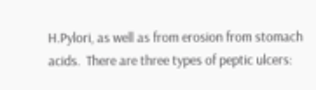H.Pylori, as well as from erosion from stomach acids.  There are three types of peptic ulcers: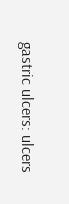gastric ulcers: ulcers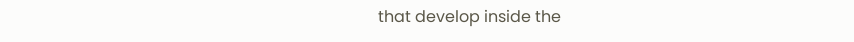that develop inside the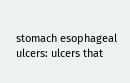stomach esophageal ulcers: ulcers that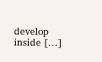develop inside […]